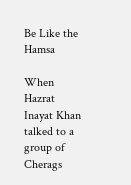Be Like the Hamsa

When Hazrat Inayat Khan talked to a group of Cherags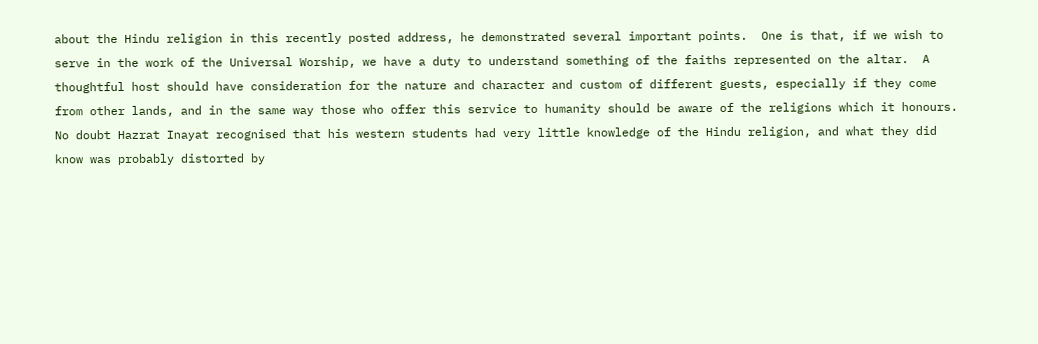about the Hindu religion in this recently posted address, he demonstrated several important points.  One is that, if we wish to serve in the work of the Universal Worship, we have a duty to understand something of the faiths represented on the altar.  A thoughtful host should have consideration for the nature and character and custom of different guests, especially if they come from other lands, and in the same way those who offer this service to humanity should be aware of the religions which it honours.  No doubt Hazrat Inayat recognised that his western students had very little knowledge of the Hindu religion, and what they did know was probably distorted by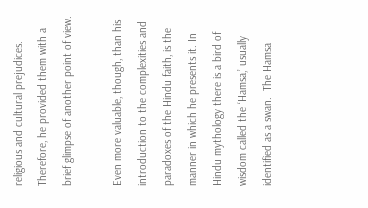religious and cultural prejudices. Therefore, he provided them with a brief glimpse of another point of view.

Even more valuable, though, than his introduction to the complexities and paradoxes of the Hindu faith, is the manner in which he presents it. In Hindu mythology there is a bird of wisdom called the ‘Hamsa,’ usually identified as a swan.  The Hamsa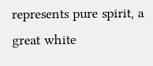represents pure spirit, a great white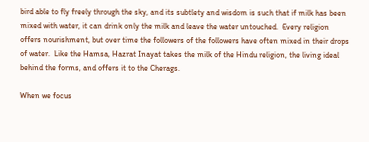bird able to fly freely through the sky, and its subtlety and wisdom is such that if milk has been mixed with water, it can drink only the milk and leave the water untouched.  Every religion offers nourishment, but over time the followers of the followers have often mixed in their drops of water.  Like the Hamsa, Hazrat Inayat takes the milk of the Hindu religion, the living ideal behind the forms, and offers it to the Cherags.

When we focus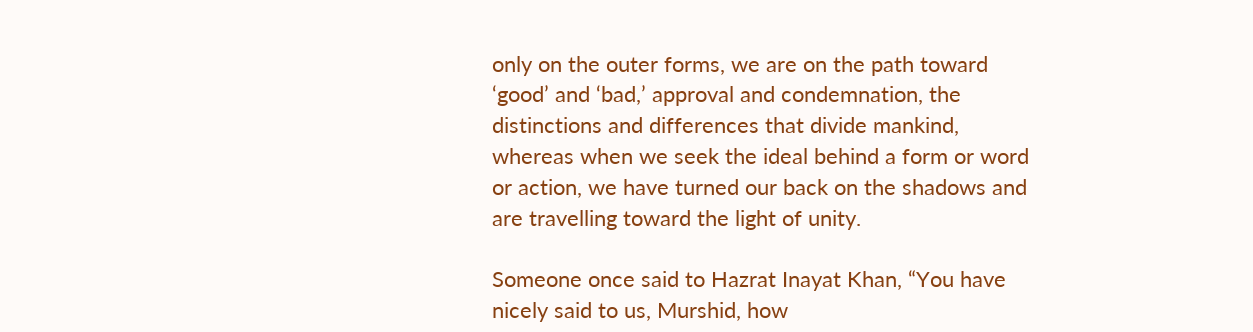only on the outer forms, we are on the path toward ‘good’ and ‘bad,’ approval and condemnation, the distinctions and differences that divide mankind, whereas when we seek the ideal behind a form or word or action, we have turned our back on the shadows and are travelling toward the light of unity.

Someone once said to Hazrat Inayat Khan, “You have nicely said to us, Murshid, how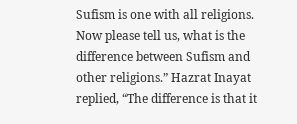Sufism is one with all religions.  Now please tell us, what is the difference between Sufism and other religions.” Hazrat Inayat replied, “The difference is that it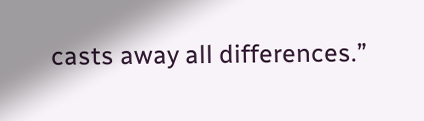casts away all differences.”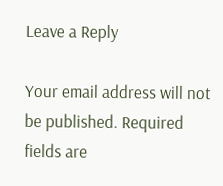Leave a Reply

Your email address will not be published. Required fields are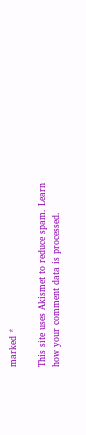marked *

This site uses Akismet to reduce spam. Learn how your comment data is processed.